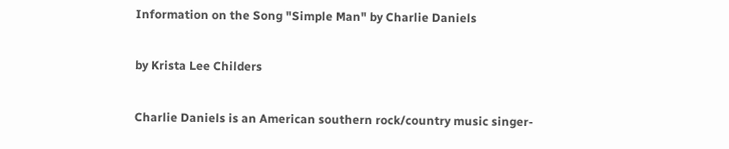Information on the Song "Simple Man" by Charlie Daniels

by Krista Lee Childers

Charlie Daniels is an American southern rock/country music singer-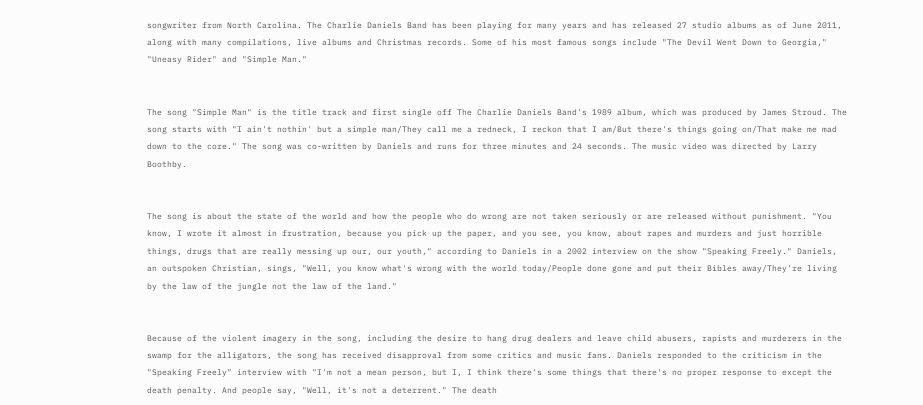songwriter from North Carolina. The Charlie Daniels Band has been playing for many years and has released 27 studio albums as of June 2011, along with many compilations, live albums and Christmas records. Some of his most famous songs include "The Devil Went Down to Georgia," "Uneasy Rider" and "Simple Man."


The song "Simple Man" is the title track and first single off The Charlie Daniels Band's 1989 album, which was produced by James Stroud. The song starts with "I ain't nothin' but a simple man/They call me a redneck, I reckon that I am/But there's things going on/That make me mad down to the core." The song was co-written by Daniels and runs for three minutes and 24 seconds. The music video was directed by Larry Boothby.


The song is about the state of the world and how the people who do wrong are not taken seriously or are released without punishment. "You know, I wrote it almost in frustration, because you pick up the paper, and you see, you know, about rapes and murders and just horrible things, drugs that are really messing up our, our youth," according to Daniels in a 2002 interview on the show "Speaking Freely." Daniels, an outspoken Christian, sings, "Well, you know what's wrong with the world today/People done gone and put their Bibles away/They're living by the law of the jungle not the law of the land."


Because of the violent imagery in the song, including the desire to hang drug dealers and leave child abusers, rapists and murderers in the swamp for the alligators, the song has received disapproval from some critics and music fans. Daniels responded to the criticism in the "Speaking Freely" interview with "I'm not a mean person, but I, I think there's some things that there's no proper response to except the death penalty. And people say, "Well, it's not a deterrent." The death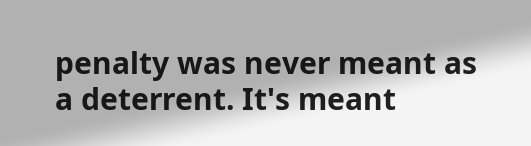penalty was never meant as a deterrent. It's meant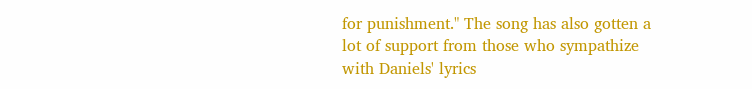for punishment." The song has also gotten a lot of support from those who sympathize with Daniels' lyrics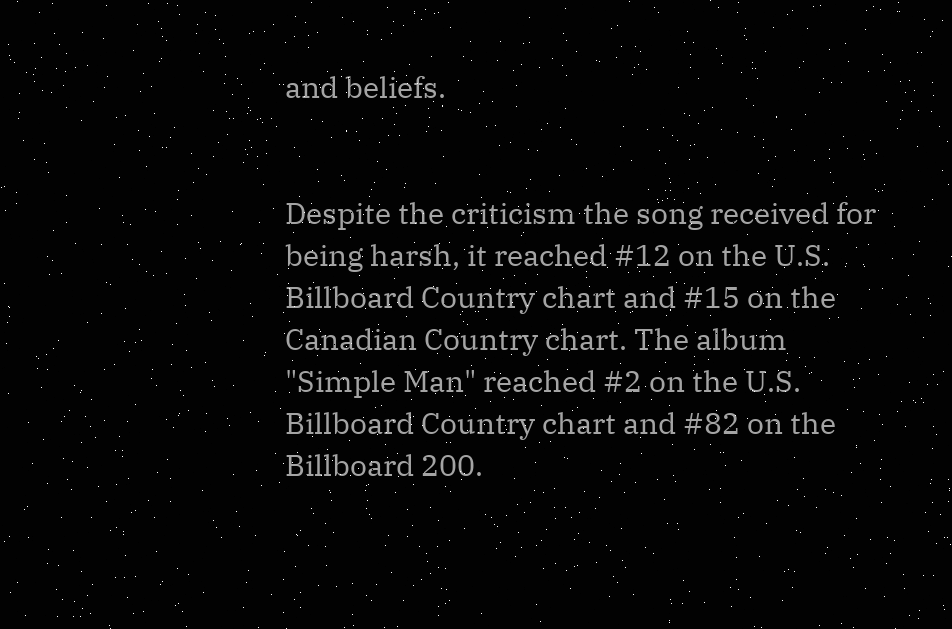and beliefs.


Despite the criticism the song received for being harsh, it reached #12 on the U.S. Billboard Country chart and #15 on the Canadian Country chart. The album "Simple Man" reached #2 on the U.S. Billboard Country chart and #82 on the Billboard 200.